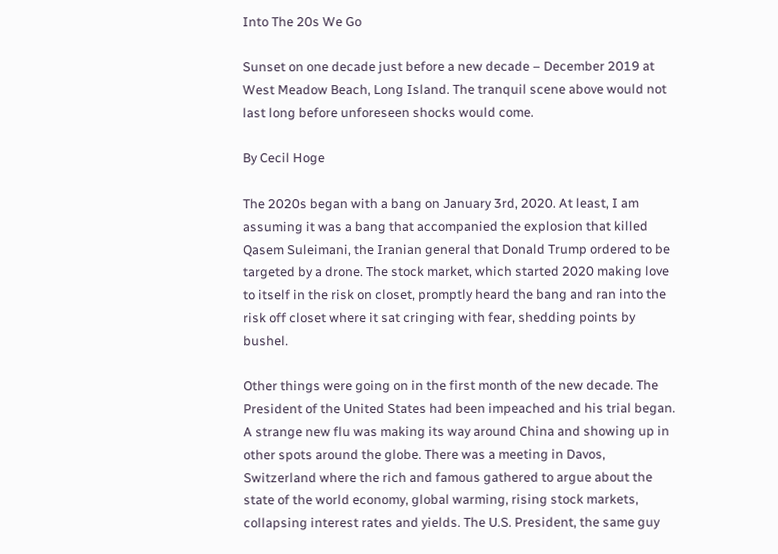Into The 20s We Go

Sunset on one decade just before a new decade – December 2019 at West Meadow Beach, Long Island. The tranquil scene above would not last long before unforeseen shocks would come.

By Cecil Hoge

The 2020s began with a bang on January 3rd, 2020. At least, I am assuming it was a bang that accompanied the explosion that killed Qasem Suleimani, the Iranian general that Donald Trump ordered to be targeted by a drone. The stock market, which started 2020 making love to itself in the risk on closet, promptly heard the bang and ran into the risk off closet where it sat cringing with fear, shedding points by bushel.

Other things were going on in the first month of the new decade. The President of the United States had been impeached and his trial began. A strange new flu was making its way around China and showing up in other spots around the globe. There was a meeting in Davos, Switzerland where the rich and famous gathered to argue about the state of the world economy, global warming, rising stock markets, collapsing interest rates and yields. The U.S. President, the same guy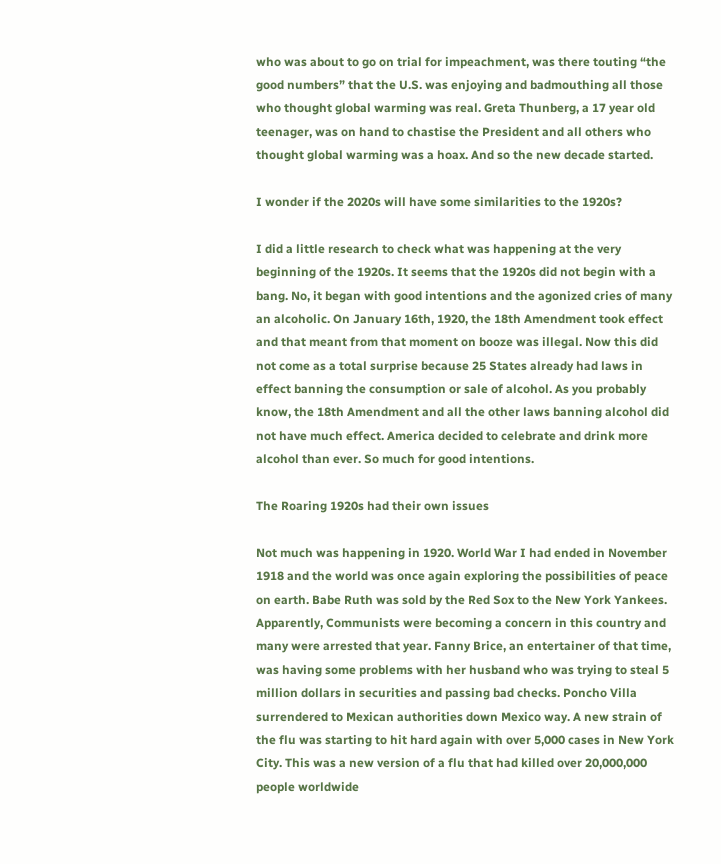who was about to go on trial for impeachment, was there touting “the good numbers” that the U.S. was enjoying and badmouthing all those who thought global warming was real. Greta Thunberg, a 17 year old teenager, was on hand to chastise the President and all others who thought global warming was a hoax. And so the new decade started.

I wonder if the 2020s will have some similarities to the 1920s?

I did a little research to check what was happening at the very beginning of the 1920s. It seems that the 1920s did not begin with a bang. No, it began with good intentions and the agonized cries of many an alcoholic. On January 16th, 1920, the 18th Amendment took effect and that meant from that moment on booze was illegal. Now this did not come as a total surprise because 25 States already had laws in effect banning the consumption or sale of alcohol. As you probably know, the 18th Amendment and all the other laws banning alcohol did not have much effect. America decided to celebrate and drink more alcohol than ever. So much for good intentions.

The Roaring 1920s had their own issues

Not much was happening in 1920. World War I had ended in November 1918 and the world was once again exploring the possibilities of peace on earth. Babe Ruth was sold by the Red Sox to the New York Yankees. Apparently, Communists were becoming a concern in this country and many were arrested that year. Fanny Brice, an entertainer of that time, was having some problems with her husband who was trying to steal 5 million dollars in securities and passing bad checks. Poncho Villa surrendered to Mexican authorities down Mexico way. A new strain of the flu was starting to hit hard again with over 5,000 cases in New York City. This was a new version of a flu that had killed over 20,000,000 people worldwide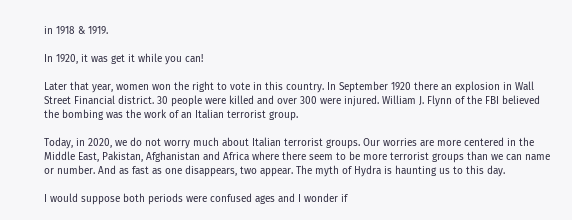in 1918 & 1919.

In 1920, it was get it while you can!

Later that year, women won the right to vote in this country. In September 1920 there an explosion in Wall Street Financial district. 30 people were killed and over 300 were injured. William J. Flynn of the FBI believed the bombing was the work of an Italian terrorist group.

Today, in 2020, we do not worry much about Italian terrorist groups. Our worries are more centered in the Middle East, Pakistan, Afghanistan and Africa where there seem to be more terrorist groups than we can name or number. And as fast as one disappears, two appear. The myth of Hydra is haunting us to this day.

I would suppose both periods were confused ages and I wonder if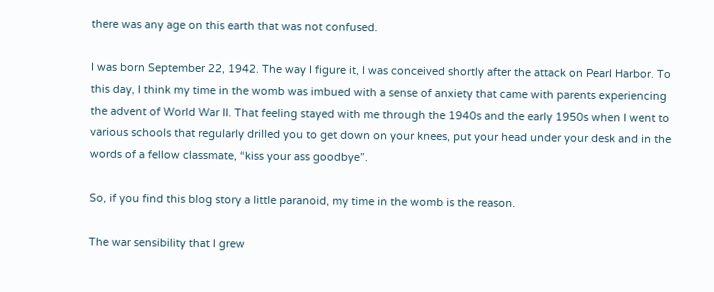there was any age on this earth that was not confused.

I was born September 22, 1942. The way I figure it, I was conceived shortly after the attack on Pearl Harbor. To this day, I think my time in the womb was imbued with a sense of anxiety that came with parents experiencing the advent of World War II. That feeling stayed with me through the 1940s and the early 1950s when I went to various schools that regularly drilled you to get down on your knees, put your head under your desk and in the words of a fellow classmate, “kiss your ass goodbye”.

So, if you find this blog story a little paranoid, my time in the womb is the reason.

The war sensibility that I grew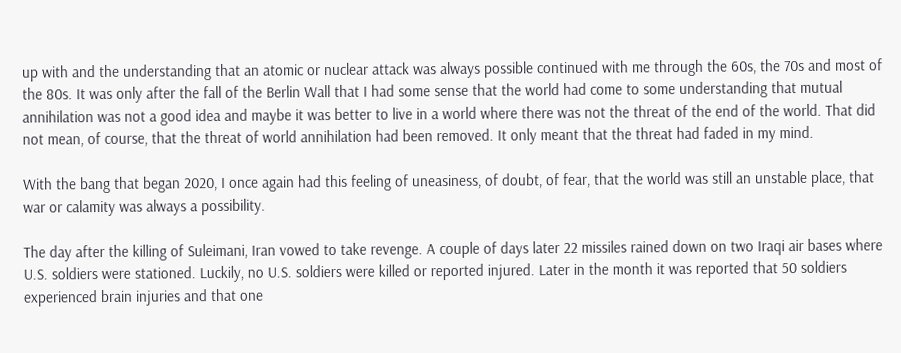up with and the understanding that an atomic or nuclear attack was always possible continued with me through the 60s, the 70s and most of the 80s. It was only after the fall of the Berlin Wall that I had some sense that the world had come to some understanding that mutual annihilation was not a good idea and maybe it was better to live in a world where there was not the threat of the end of the world. That did not mean, of course, that the threat of world annihilation had been removed. It only meant that the threat had faded in my mind.

With the bang that began 2020, I once again had this feeling of uneasiness, of doubt, of fear, that the world was still an unstable place, that war or calamity was always a possibility.

The day after the killing of Suleimani, Iran vowed to take revenge. A couple of days later 22 missiles rained down on two Iraqi air bases where U.S. soldiers were stationed. Luckily, no U.S. soldiers were killed or reported injured. Later in the month it was reported that 50 soldiers experienced brain injuries and that one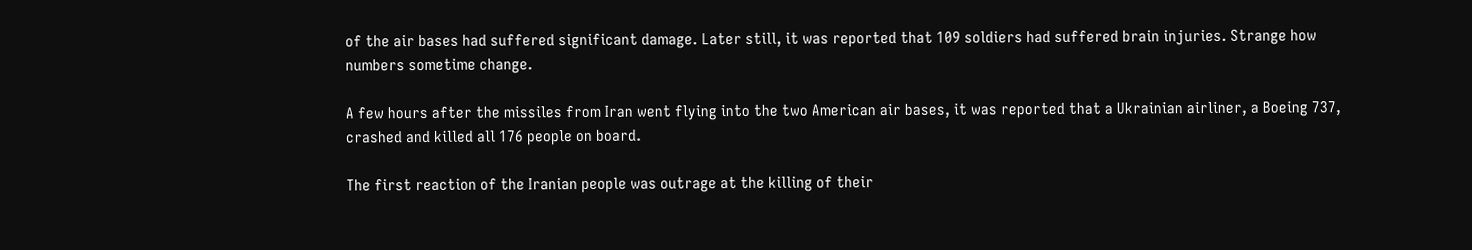of the air bases had suffered significant damage. Later still, it was reported that 109 soldiers had suffered brain injuries. Strange how numbers sometime change.

A few hours after the missiles from Iran went flying into the two American air bases, it was reported that a Ukrainian airliner, a Boeing 737, crashed and killed all 176 people on board.

The first reaction of the Iranian people was outrage at the killing of their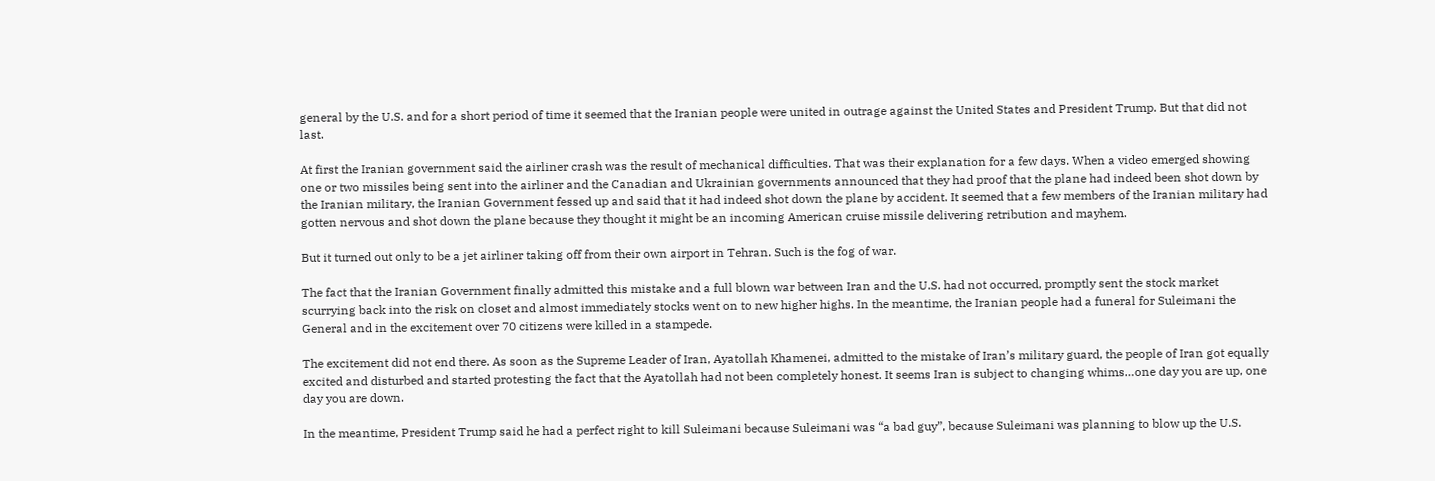general by the U.S. and for a short period of time it seemed that the Iranian people were united in outrage against the United States and President Trump. But that did not last.

At first the Iranian government said the airliner crash was the result of mechanical difficulties. That was their explanation for a few days. When a video emerged showing one or two missiles being sent into the airliner and the Canadian and Ukrainian governments announced that they had proof that the plane had indeed been shot down by the Iranian military, the Iranian Government fessed up and said that it had indeed shot down the plane by accident. It seemed that a few members of the Iranian military had gotten nervous and shot down the plane because they thought it might be an incoming American cruise missile delivering retribution and mayhem.

But it turned out only to be a jet airliner taking off from their own airport in Tehran. Such is the fog of war.

The fact that the Iranian Government finally admitted this mistake and a full blown war between Iran and the U.S. had not occurred, promptly sent the stock market scurrying back into the risk on closet and almost immediately stocks went on to new higher highs. In the meantime, the Iranian people had a funeral for Suleimani the General and in the excitement over 70 citizens were killed in a stampede.

The excitement did not end there. As soon as the Supreme Leader of Iran, Ayatollah Khamenei, admitted to the mistake of Iran’s military guard, the people of Iran got equally excited and disturbed and started protesting the fact that the Ayatollah had not been completely honest. It seems Iran is subject to changing whims…one day you are up, one day you are down.

In the meantime, President Trump said he had a perfect right to kill Suleimani because Suleimani was “a bad guy”, because Suleimani was planning to blow up the U.S.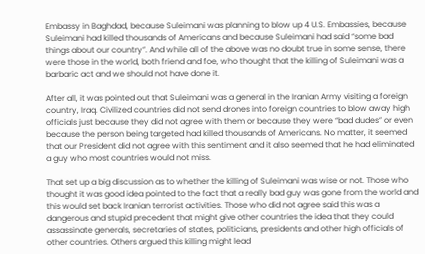Embassy in Baghdad, because Suleimani was planning to blow up 4 U.S. Embassies, because Suleimani had killed thousands of Americans and because Suleimani had said “some bad things about our country”. And while all of the above was no doubt true in some sense, there were those in the world, both friend and foe, who thought that the killing of Suleimani was a barbaric act and we should not have done it.

After all, it was pointed out that Suleimani was a general in the Iranian Army visiting a foreign country, Iraq. Civilized countries did not send drones into foreign countries to blow away high officials just because they did not agree with them or because they were “bad dudes” or even because the person being targeted had killed thousands of Americans. No matter, it seemed that our President did not agree with this sentiment and it also seemed that he had eliminated a guy who most countries would not miss.

That set up a big discussion as to whether the killing of Suleimani was wise or not. Those who thought it was good idea pointed to the fact that a really bad guy was gone from the world and this would set back Iranian terrorist activities. Those who did not agree said this was a dangerous and stupid precedent that might give other countries the idea that they could assassinate generals, secretaries of states, politicians, presidents and other high officials of other countries. Others argued this killing might lead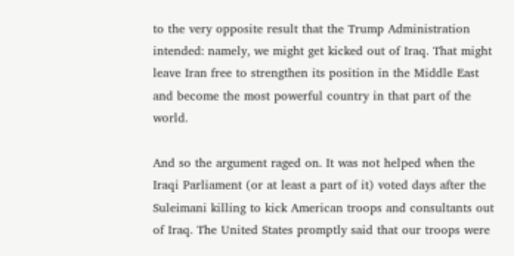to the very opposite result that the Trump Administration intended: namely, we might get kicked out of Iraq. That might leave Iran free to strengthen its position in the Middle East and become the most powerful country in that part of the world.

And so the argument raged on. It was not helped when the Iraqi Parliament (or at least a part of it) voted days after the Suleimani killing to kick American troops and consultants out of Iraq. The United States promptly said that our troops were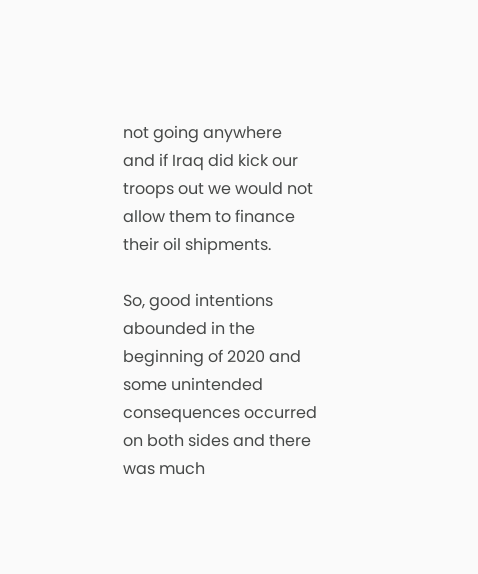not going anywhere and if Iraq did kick our troops out we would not allow them to finance their oil shipments.

So, good intentions abounded in the beginning of 2020 and some unintended consequences occurred on both sides and there was much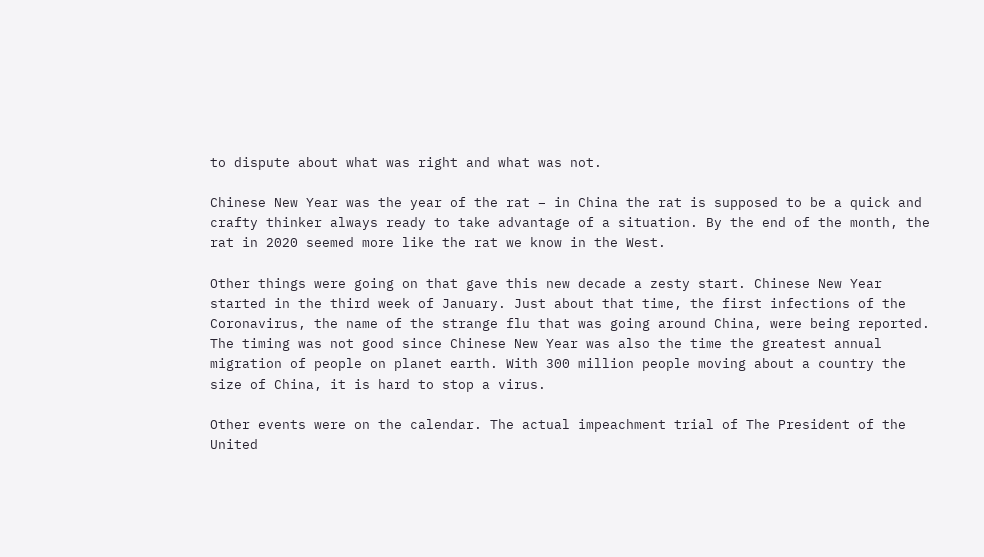to dispute about what was right and what was not.

Chinese New Year was the year of the rat – in China the rat is supposed to be a quick and crafty thinker always ready to take advantage of a situation. By the end of the month, the rat in 2020 seemed more like the rat we know in the West.

Other things were going on that gave this new decade a zesty start. Chinese New Year started in the third week of January. Just about that time, the first infections of the Coronavirus, the name of the strange flu that was going around China, were being reported. The timing was not good since Chinese New Year was also the time the greatest annual migration of people on planet earth. With 300 million people moving about a country the size of China, it is hard to stop a virus.

Other events were on the calendar. The actual impeachment trial of The President of the United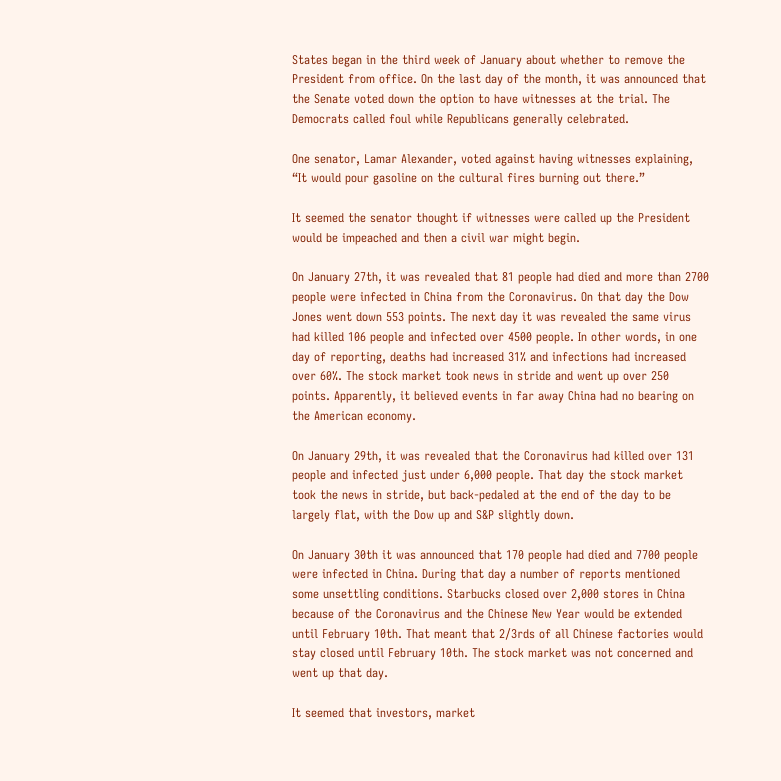States began in the third week of January about whether to remove the President from office. On the last day of the month, it was announced that the Senate voted down the option to have witnesses at the trial. The Democrats called foul while Republicans generally celebrated.

One senator, Lamar Alexander, voted against having witnesses explaining, “It would pour gasoline on the cultural fires burning out there.”

It seemed the senator thought if witnesses were called up the President would be impeached and then a civil war might begin.

On January 27th, it was revealed that 81 people had died and more than 2700 people were infected in China from the Coronavirus. On that day the Dow Jones went down 553 points. The next day it was revealed the same virus had killed 106 people and infected over 4500 people. In other words, in one day of reporting, deaths had increased 31% and infections had increased over 60%. The stock market took news in stride and went up over 250 points. Apparently, it believed events in far away China had no bearing on the American economy.

On January 29th, it was revealed that the Coronavirus had killed over 131 people and infected just under 6,000 people. That day the stock market took the news in stride, but back-pedaled at the end of the day to be largely flat, with the Dow up and S&P slightly down.

On January 30th it was announced that 170 people had died and 7700 people were infected in China. During that day a number of reports mentioned some unsettling conditions. Starbucks closed over 2,000 stores in China because of the Coronavirus and the Chinese New Year would be extended until February 10th. That meant that 2/3rds of all Chinese factories would stay closed until February 10th. The stock market was not concerned and went up that day.

It seemed that investors, market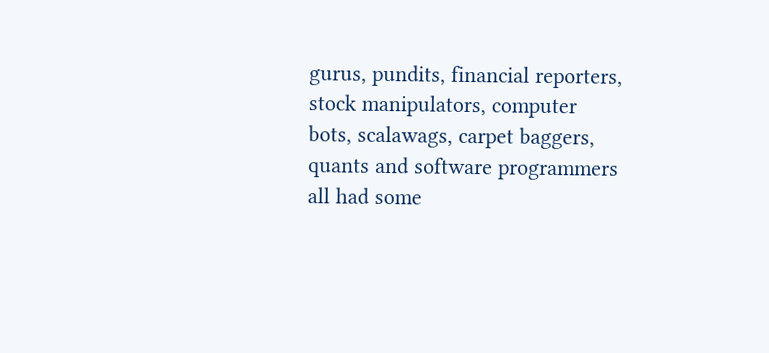gurus, pundits, financial reporters, stock manipulators, computer bots, scalawags, carpet baggers, quants and software programmers all had some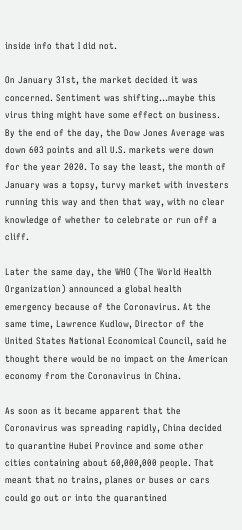inside info that I did not.

On January 31st, the market decided it was concerned. Sentiment was shifting…maybe this virus thing might have some effect on business. By the end of the day, the Dow Jones Average was down 603 points and all U.S. markets were down for the year 2020. To say the least, the month of January was a topsy, turvy market with investers running this way and then that way, with no clear knowledge of whether to celebrate or run off a cliff.

Later the same day, the WHO (The World Health Organization) announced a global health emergency because of the Coronavirus. At the same time, Lawrence Kudlow, Director of the United States National Economical Council, said he thought there would be no impact on the American economy from the Coronavirus in China.

As soon as it became apparent that the Coronavirus was spreading rapidly, China decided to quarantine Hubei Province and some other cities containing about 60,000,000 people. That meant that no trains, planes or buses or cars could go out or into the quarantined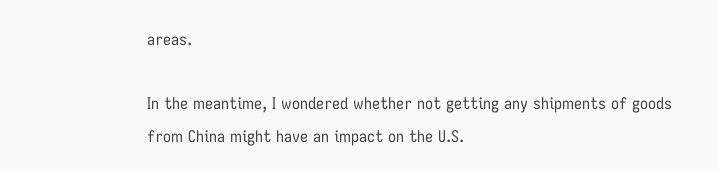areas.

In the meantime, I wondered whether not getting any shipments of goods from China might have an impact on the U.S.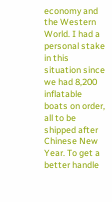economy and the Western World. I had a personal stake in this situation since we had 8,200 inflatable boats on order, all to be shipped after Chinese New Year. To get a better handle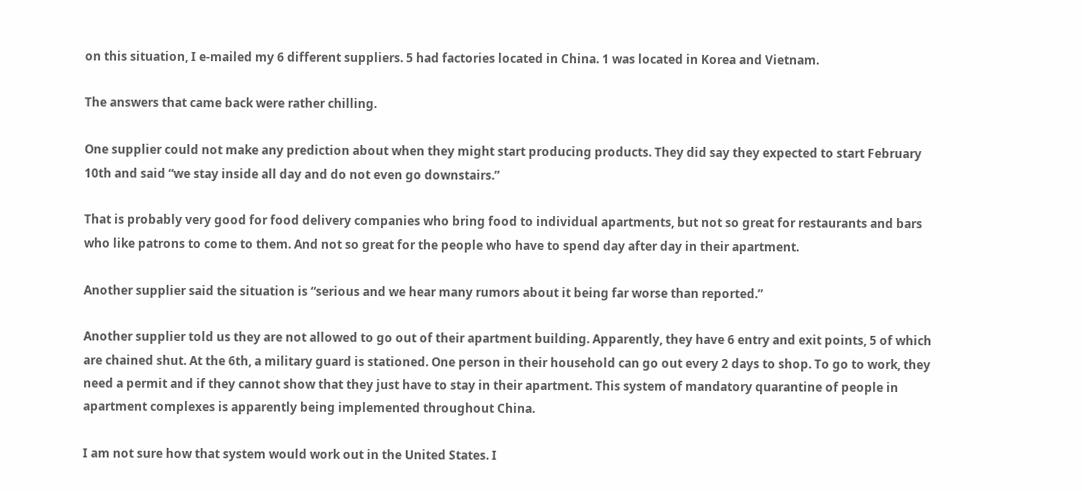on this situation, I e-mailed my 6 different suppliers. 5 had factories located in China. 1 was located in Korea and Vietnam.

The answers that came back were rather chilling.

One supplier could not make any prediction about when they might start producing products. They did say they expected to start February 10th and said “we stay inside all day and do not even go downstairs.”

That is probably very good for food delivery companies who bring food to individual apartments, but not so great for restaurants and bars who like patrons to come to them. And not so great for the people who have to spend day after day in their apartment.

Another supplier said the situation is “serious and we hear many rumors about it being far worse than reported.”

Another supplier told us they are not allowed to go out of their apartment building. Apparently, they have 6 entry and exit points, 5 of which are chained shut. At the 6th, a military guard is stationed. One person in their household can go out every 2 days to shop. To go to work, they need a permit and if they cannot show that they just have to stay in their apartment. This system of mandatory quarantine of people in apartment complexes is apparently being implemented throughout China.

I am not sure how that system would work out in the United States. I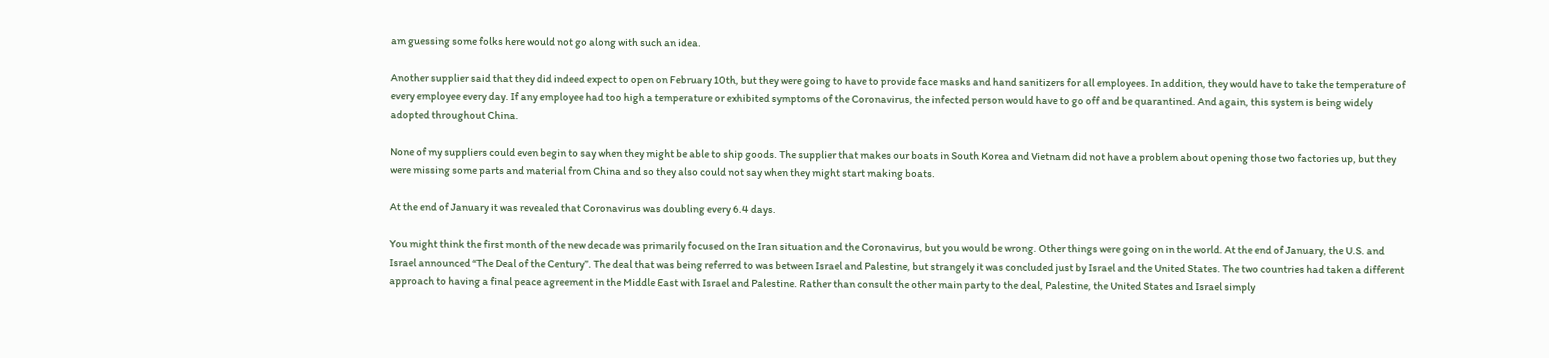am guessing some folks here would not go along with such an idea.

Another supplier said that they did indeed expect to open on February 10th, but they were going to have to provide face masks and hand sanitizers for all employees. In addition, they would have to take the temperature of every employee every day. If any employee had too high a temperature or exhibited symptoms of the Coronavirus, the infected person would have to go off and be quarantined. And again, this system is being widely adopted throughout China.

None of my suppliers could even begin to say when they might be able to ship goods. The supplier that makes our boats in South Korea and Vietnam did not have a problem about opening those two factories up, but they were missing some parts and material from China and so they also could not say when they might start making boats.

At the end of January it was revealed that Coronavirus was doubling every 6.4 days.

You might think the first month of the new decade was primarily focused on the Iran situation and the Coronavirus, but you would be wrong. Other things were going on in the world. At the end of January, the U.S. and Israel announced “The Deal of the Century”. The deal that was being referred to was between Israel and Palestine, but strangely it was concluded just by Israel and the United States. The two countries had taken a different approach to having a final peace agreement in the Middle East with Israel and Palestine. Rather than consult the other main party to the deal, Palestine, the United States and Israel simply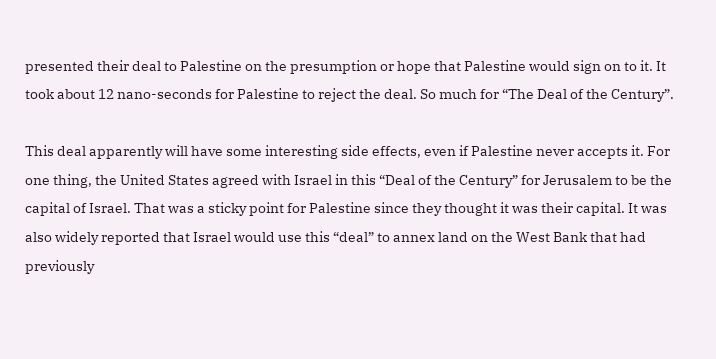presented their deal to Palestine on the presumption or hope that Palestine would sign on to it. It took about 12 nano-seconds for Palestine to reject the deal. So much for “The Deal of the Century”.

This deal apparently will have some interesting side effects, even if Palestine never accepts it. For one thing, the United States agreed with Israel in this “Deal of the Century” for Jerusalem to be the capital of Israel. That was a sticky point for Palestine since they thought it was their capital. It was also widely reported that Israel would use this “deal” to annex land on the West Bank that had previously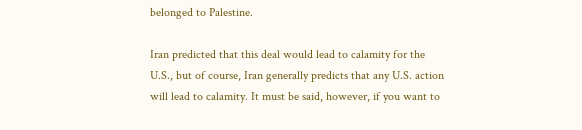belonged to Palestine.

Iran predicted that this deal would lead to calamity for the U.S., but of course, Iran generally predicts that any U.S. action will lead to calamity. It must be said, however, if you want to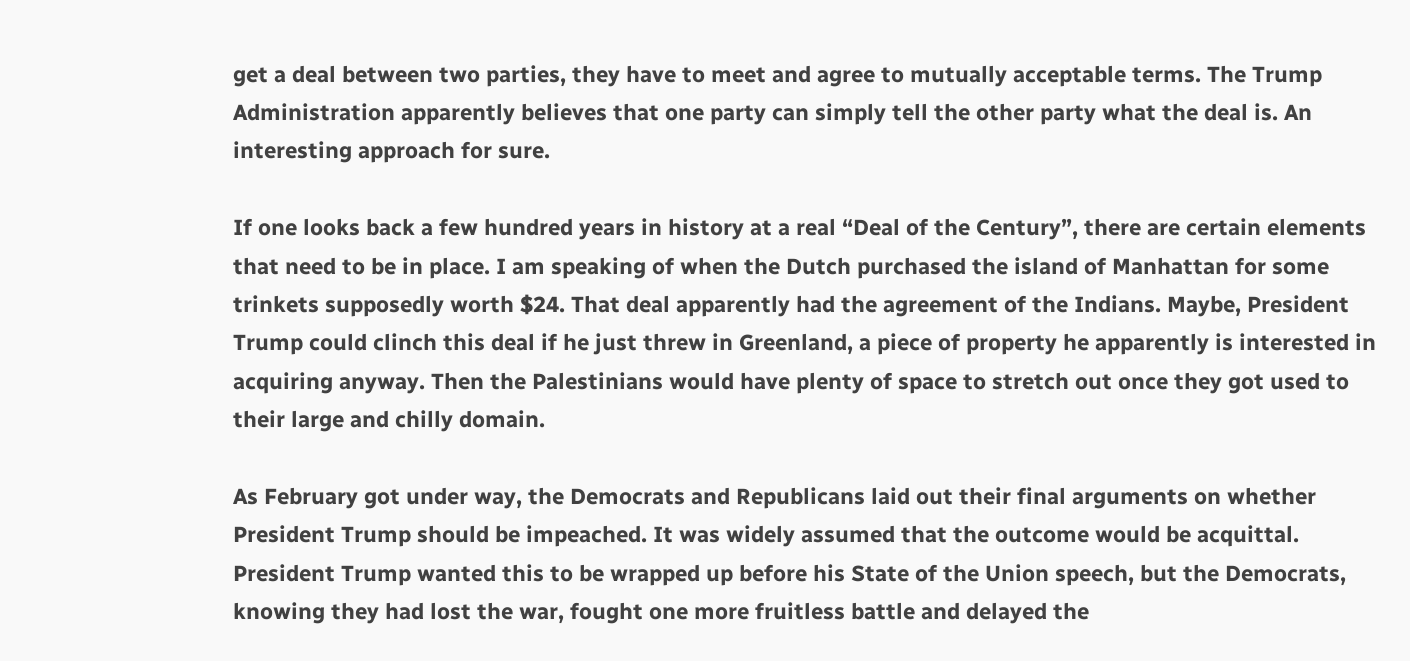get a deal between two parties, they have to meet and agree to mutually acceptable terms. The Trump Administration apparently believes that one party can simply tell the other party what the deal is. An interesting approach for sure.

If one looks back a few hundred years in history at a real “Deal of the Century”, there are certain elements that need to be in place. I am speaking of when the Dutch purchased the island of Manhattan for some trinkets supposedly worth $24. That deal apparently had the agreement of the Indians. Maybe, President Trump could clinch this deal if he just threw in Greenland, a piece of property he apparently is interested in acquiring anyway. Then the Palestinians would have plenty of space to stretch out once they got used to their large and chilly domain.

As February got under way, the Democrats and Republicans laid out their final arguments on whether President Trump should be impeached. It was widely assumed that the outcome would be acquittal. President Trump wanted this to be wrapped up before his State of the Union speech, but the Democrats, knowing they had lost the war, fought one more fruitless battle and delayed the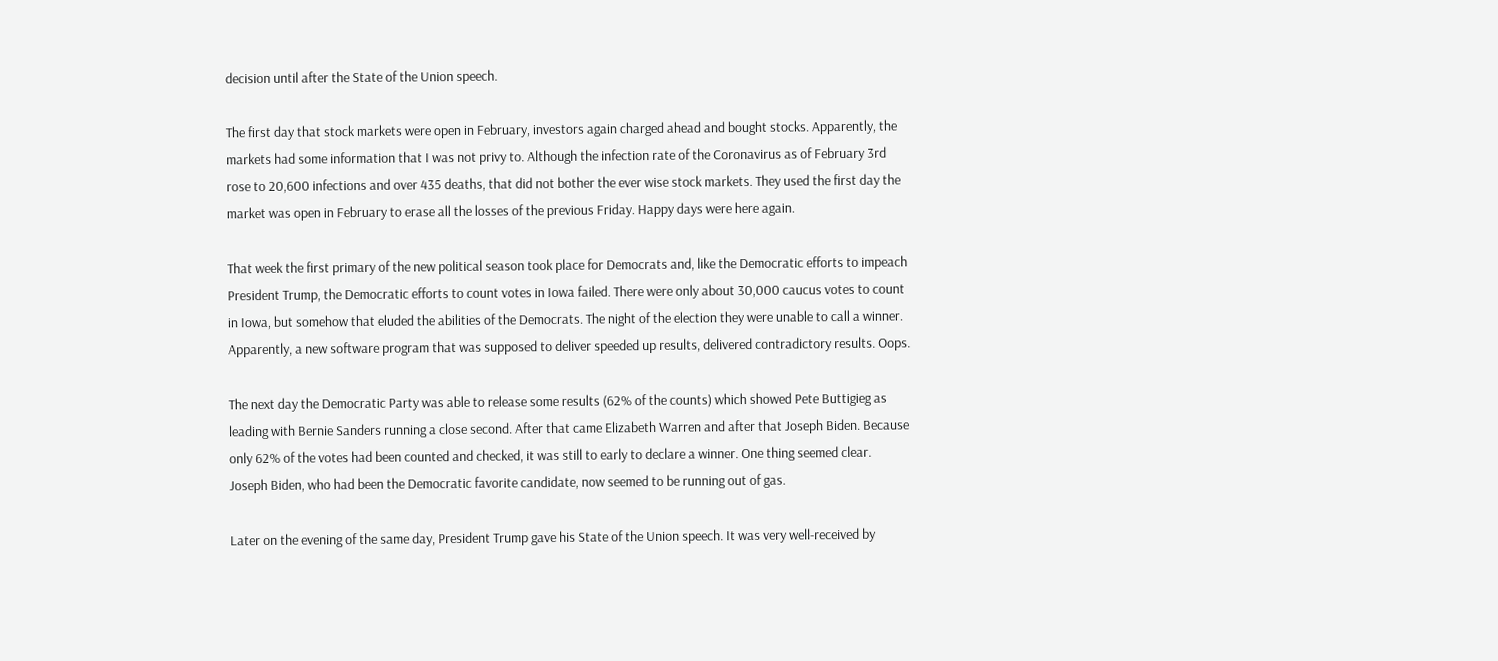decision until after the State of the Union speech.

The first day that stock markets were open in February, investors again charged ahead and bought stocks. Apparently, the markets had some information that I was not privy to. Although the infection rate of the Coronavirus as of February 3rd rose to 20,600 infections and over 435 deaths, that did not bother the ever wise stock markets. They used the first day the market was open in February to erase all the losses of the previous Friday. Happy days were here again.

That week the first primary of the new political season took place for Democrats and, like the Democratic efforts to impeach President Trump, the Democratic efforts to count votes in Iowa failed. There were only about 30,000 caucus votes to count in Iowa, but somehow that eluded the abilities of the Democrats. The night of the election they were unable to call a winner. Apparently, a new software program that was supposed to deliver speeded up results, delivered contradictory results. Oops.

The next day the Democratic Party was able to release some results (62% of the counts) which showed Pete Buttigieg as leading with Bernie Sanders running a close second. After that came Elizabeth Warren and after that Joseph Biden. Because only 62% of the votes had been counted and checked, it was still to early to declare a winner. One thing seemed clear. Joseph Biden, who had been the Democratic favorite candidate, now seemed to be running out of gas.

Later on the evening of the same day, President Trump gave his State of the Union speech. It was very well-received by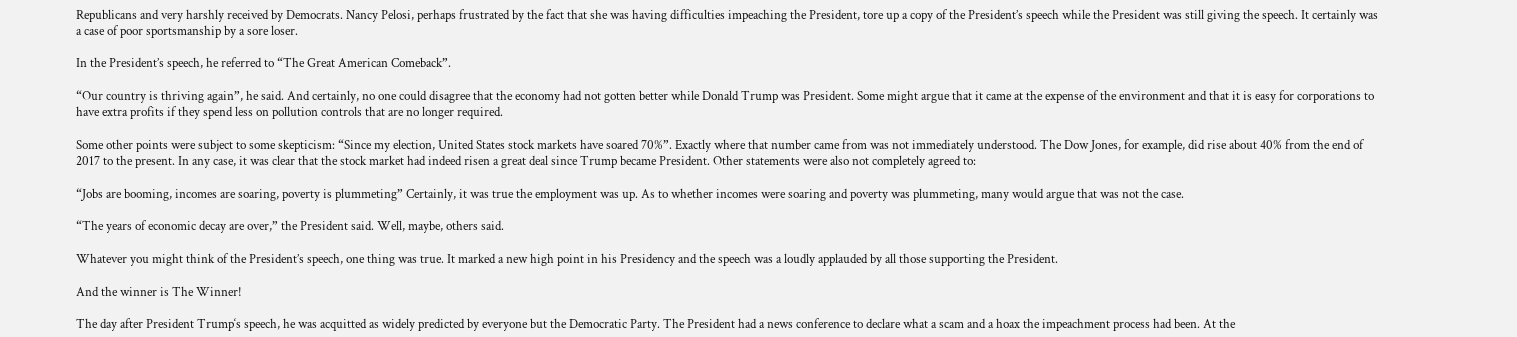Republicans and very harshly received by Democrats. Nancy Pelosi, perhaps frustrated by the fact that she was having difficulties impeaching the President, tore up a copy of the President’s speech while the President was still giving the speech. It certainly was a case of poor sportsmanship by a sore loser.

In the President’s speech, he referred to “The Great American Comeback”.

“Our country is thriving again”, he said. And certainly, no one could disagree that the economy had not gotten better while Donald Trump was President. Some might argue that it came at the expense of the environment and that it is easy for corporations to have extra profits if they spend less on pollution controls that are no longer required.

Some other points were subject to some skepticism: “Since my election, United States stock markets have soared 70%”. Exactly where that number came from was not immediately understood. The Dow Jones, for example, did rise about 40% from the end of 2017 to the present. In any case, it was clear that the stock market had indeed risen a great deal since Trump became President. Other statements were also not completely agreed to:

“Jobs are booming, incomes are soaring, poverty is plummeting” Certainly, it was true the employment was up. As to whether incomes were soaring and poverty was plummeting, many would argue that was not the case.

“The years of economic decay are over,” the President said. Well, maybe, others said.

Whatever you might think of the President’s speech, one thing was true. It marked a new high point in his Presidency and the speech was a loudly applauded by all those supporting the President.

And the winner is The Winner!

The day after President Trump‘s speech, he was acquitted as widely predicted by everyone but the Democratic Party. The President had a news conference to declare what a scam and a hoax the impeachment process had been. At the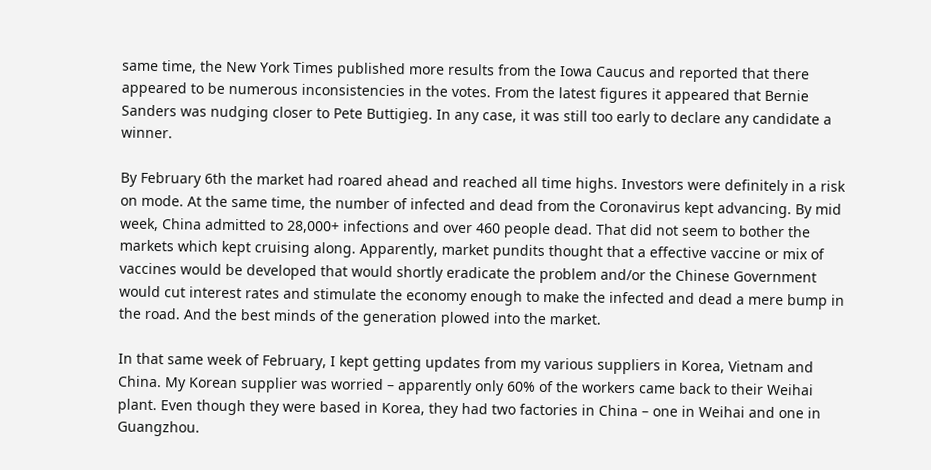same time, the New York Times published more results from the Iowa Caucus and reported that there appeared to be numerous inconsistencies in the votes. From the latest figures it appeared that Bernie Sanders was nudging closer to Pete Buttigieg. In any case, it was still too early to declare any candidate a winner.

By February 6th the market had roared ahead and reached all time highs. Investors were definitely in a risk on mode. At the same time, the number of infected and dead from the Coronavirus kept advancing. By mid week, China admitted to 28,000+ infections and over 460 people dead. That did not seem to bother the markets which kept cruising along. Apparently, market pundits thought that a effective vaccine or mix of vaccines would be developed that would shortly eradicate the problem and/or the Chinese Government would cut interest rates and stimulate the economy enough to make the infected and dead a mere bump in the road. And the best minds of the generation plowed into the market.

In that same week of February, I kept getting updates from my various suppliers in Korea, Vietnam and China. My Korean supplier was worried – apparently only 60% of the workers came back to their Weihai plant. Even though they were based in Korea, they had two factories in China – one in Weihai and one in Guangzhou.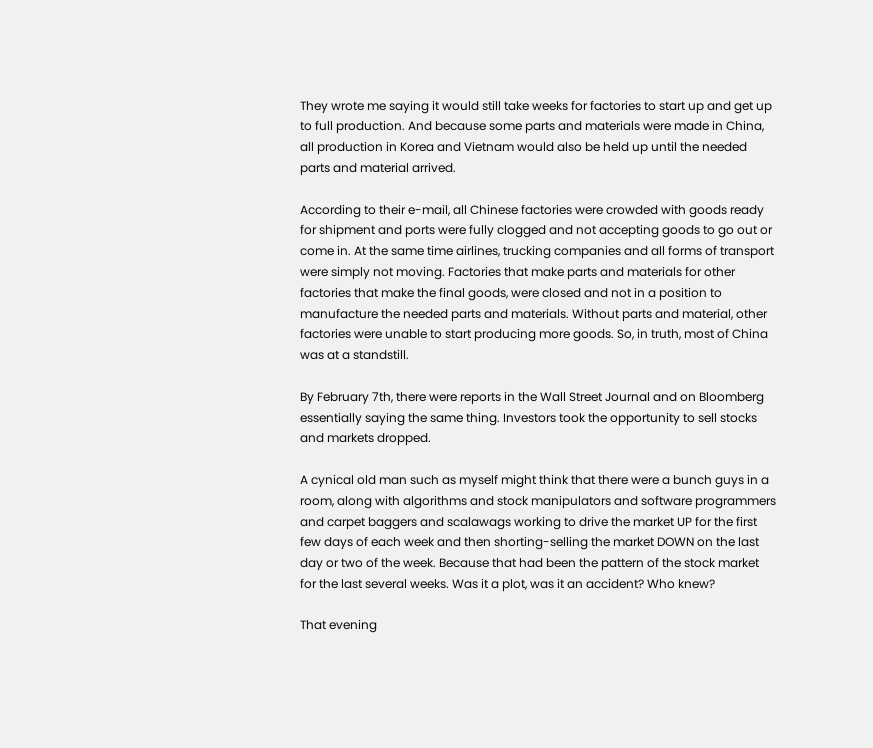They wrote me saying it would still take weeks for factories to start up and get up to full production. And because some parts and materials were made in China, all production in Korea and Vietnam would also be held up until the needed parts and material arrived.

According to their e-mail, all Chinese factories were crowded with goods ready for shipment and ports were fully clogged and not accepting goods to go out or come in. At the same time airlines, trucking companies and all forms of transport were simply not moving. Factories that make parts and materials for other factories that make the final goods, were closed and not in a position to manufacture the needed parts and materials. Without parts and material, other factories were unable to start producing more goods. So, in truth, most of China was at a standstill.

By February 7th, there were reports in the Wall Street Journal and on Bloomberg essentially saying the same thing. Investors took the opportunity to sell stocks and markets dropped.

A cynical old man such as myself might think that there were a bunch guys in a room, along with algorithms and stock manipulators and software programmers and carpet baggers and scalawags working to drive the market UP for the first few days of each week and then shorting-selling the market DOWN on the last day or two of the week. Because that had been the pattern of the stock market for the last several weeks. Was it a plot, was it an accident? Who knew?

That evening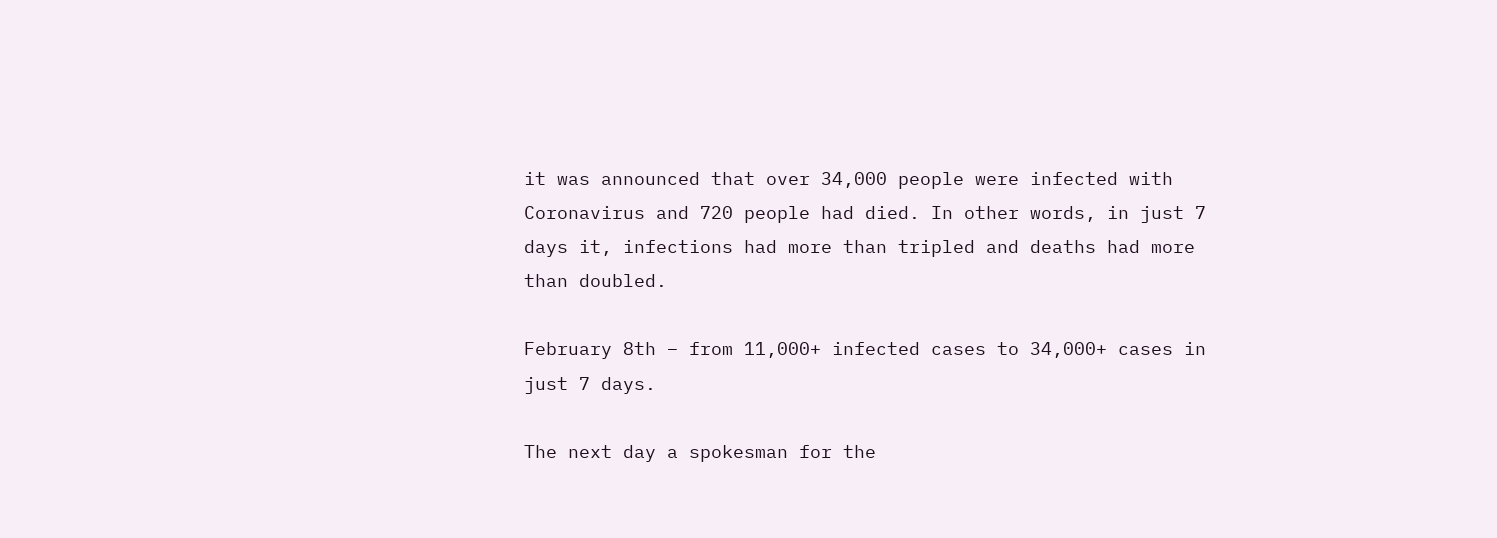it was announced that over 34,000 people were infected with Coronavirus and 720 people had died. In other words, in just 7 days it, infections had more than tripled and deaths had more than doubled.

February 8th – from 11,000+ infected cases to 34,000+ cases in just 7 days.

The next day a spokesman for the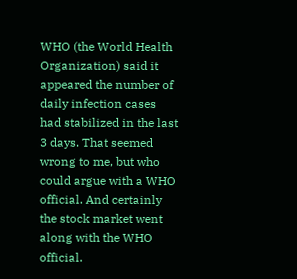WHO (the World Health Organization) said it appeared the number of daily infection cases had stabilized in the last 3 days. That seemed wrong to me, but who could argue with a WHO official. And certainly the stock market went along with the WHO official.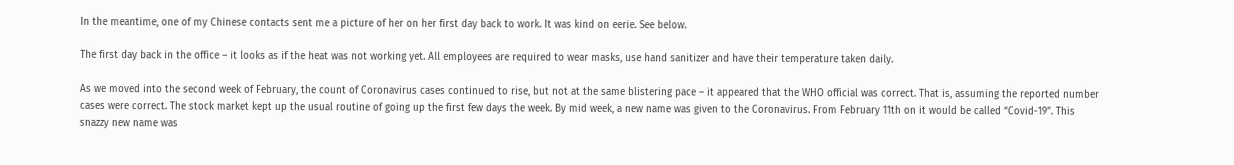In the meantime, one of my Chinese contacts sent me a picture of her on her first day back to work. It was kind on eerie. See below.

The first day back in the office – it looks as if the heat was not working yet. All employees are required to wear masks, use hand sanitizer and have their temperature taken daily.

As we moved into the second week of February, the count of Coronavirus cases continued to rise, but not at the same blistering pace – it appeared that the WHO official was correct. That is, assuming the reported number cases were correct. The stock market kept up the usual routine of going up the first few days the week. By mid week, a new name was given to the Coronavirus. From February 11th on it would be called “Covid-19”. This snazzy new name was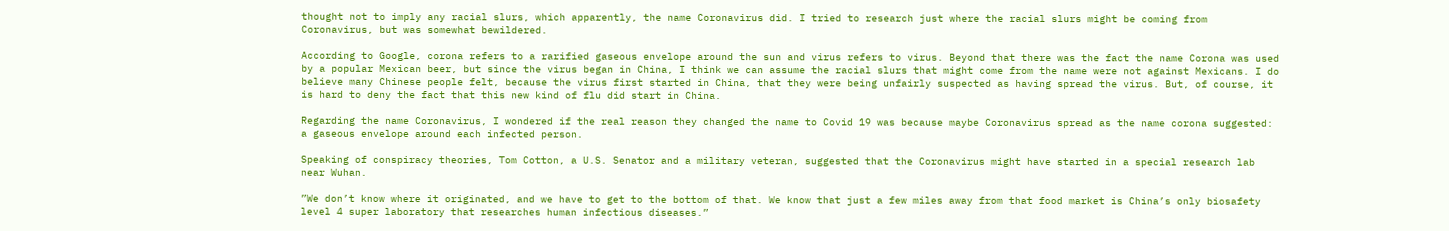thought not to imply any racial slurs, which apparently, the name Coronavirus did. I tried to research just where the racial slurs might be coming from Coronavirus, but was somewhat bewildered.

According to Google, corona refers to a rarified gaseous envelope around the sun and virus refers to virus. Beyond that there was the fact the name Corona was used by a popular Mexican beer, but since the virus began in China, I think we can assume the racial slurs that might come from the name were not against Mexicans. I do believe many Chinese people felt, because the virus first started in China, that they were being unfairly suspected as having spread the virus. But, of course, it is hard to deny the fact that this new kind of flu did start in China.

Regarding the name Coronavirus, I wondered if the real reason they changed the name to Covid 19 was because maybe Coronavirus spread as the name corona suggested: a gaseous envelope around each infected person.

Speaking of conspiracy theories, Tom Cotton, a U.S. Senator and a military veteran, suggested that the Coronavirus might have started in a special research lab near Wuhan.

”We don’t know where it originated, and we have to get to the bottom of that. We know that just a few miles away from that food market is China’s only biosafety level 4 super laboratory that researches human infectious diseases.”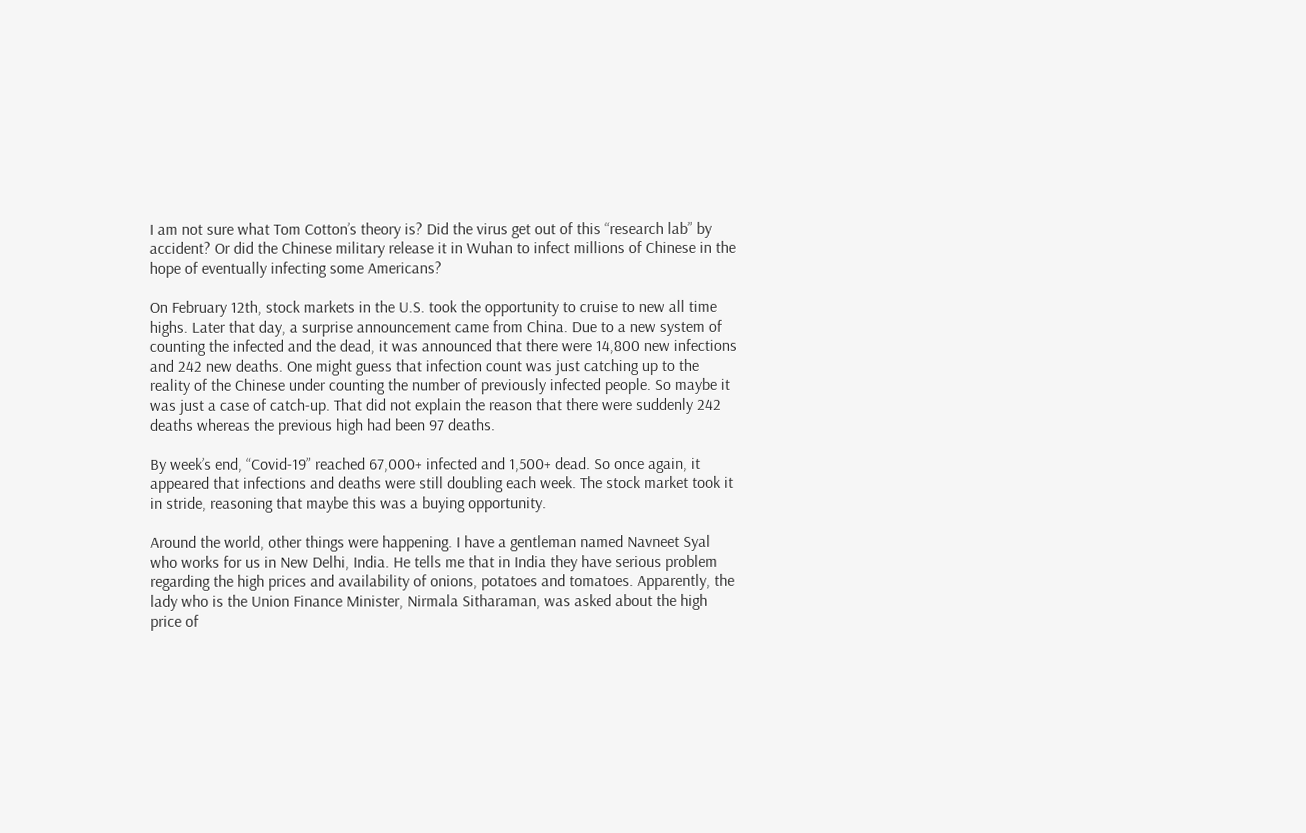I am not sure what Tom Cotton’s theory is? Did the virus get out of this “research lab” by accident? Or did the Chinese military release it in Wuhan to infect millions of Chinese in the hope of eventually infecting some Americans?

On February 12th, stock markets in the U.S. took the opportunity to cruise to new all time highs. Later that day, a surprise announcement came from China. Due to a new system of counting the infected and the dead, it was announced that there were 14,800 new infections and 242 new deaths. One might guess that infection count was just catching up to the reality of the Chinese under counting the number of previously infected people. So maybe it was just a case of catch-up. That did not explain the reason that there were suddenly 242 deaths whereas the previous high had been 97 deaths.

By week’s end, “Covid-19” reached 67,000+ infected and 1,500+ dead. So once again, it appeared that infections and deaths were still doubling each week. The stock market took it in stride, reasoning that maybe this was a buying opportunity.

Around the world, other things were happening. I have a gentleman named Navneet Syal who works for us in New Delhi, India. He tells me that in India they have serious problem regarding the high prices and availability of onions, potatoes and tomatoes. Apparently, the lady who is the Union Finance Minister, Nirmala Sitharaman, was asked about the high price of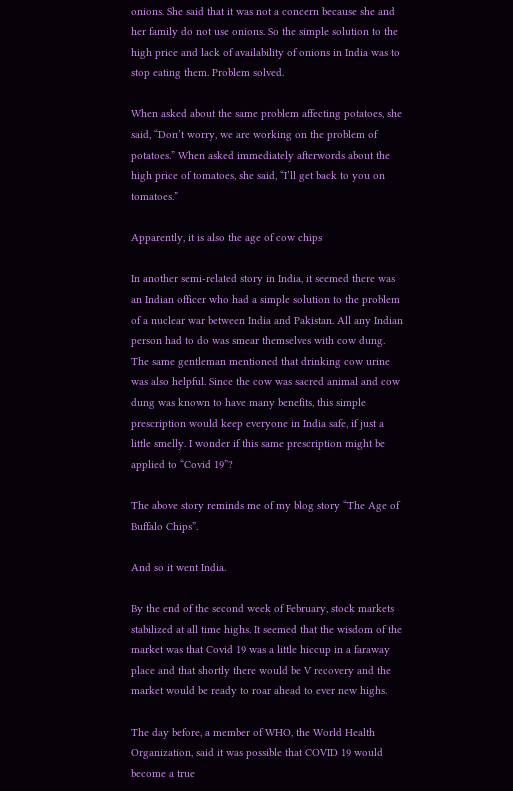onions. She said that it was not a concern because she and her family do not use onions. So the simple solution to the high price and lack of availability of onions in India was to stop eating them. Problem solved.

When asked about the same problem affecting potatoes, she said, “Don’t worry, we are working on the problem of potatoes.” When asked immediately afterwords about the high price of tomatoes, she said, “I’ll get back to you on tomatoes.”

Apparently, it is also the age of cow chips

In another semi-related story in India, it seemed there was an Indian officer who had a simple solution to the problem of a nuclear war between India and Pakistan. All any Indian person had to do was smear themselves with cow dung. The same gentleman mentioned that drinking cow urine was also helpful. Since the cow was sacred animal and cow dung was known to have many benefits, this simple prescription would keep everyone in India safe, if just a little smelly. I wonder if this same prescription might be applied to “Covid 19”?

The above story reminds me of my blog story “The Age of Buffalo Chips”.

And so it went India.

By the end of the second week of February, stock markets stabilized at all time highs. It seemed that the wisdom of the market was that Covid 19 was a little hiccup in a faraway place and that shortly there would be V recovery and the market would be ready to roar ahead to ever new highs.

The day before, a member of WHO, the World Health Organization, said it was possible that COVID 19 would become a true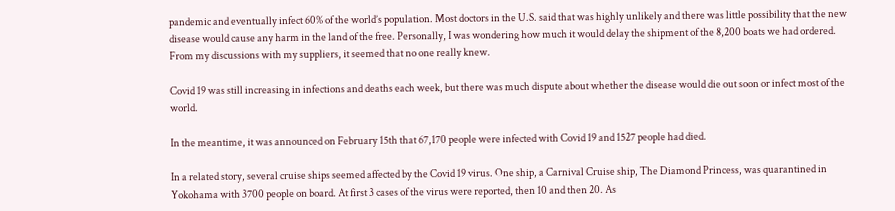pandemic and eventually infect 60% of the world’s population. Most doctors in the U.S. said that was highly unlikely and there was little possibility that the new disease would cause any harm in the land of the free. Personally, I was wondering how much it would delay the shipment of the 8,200 boats we had ordered. From my discussions with my suppliers, it seemed that no one really knew.

Covid 19 was still increasing in infections and deaths each week, but there was much dispute about whether the disease would die out soon or infect most of the world.

In the meantime, it was announced on February 15th that 67,170 people were infected with Covid 19 and 1527 people had died.

In a related story, several cruise ships seemed affected by the Covid 19 virus. One ship, a Carnival Cruise ship, The Diamond Princess, was quarantined in Yokohama with 3700 people on board. At first 3 cases of the virus were reported, then 10 and then 20. As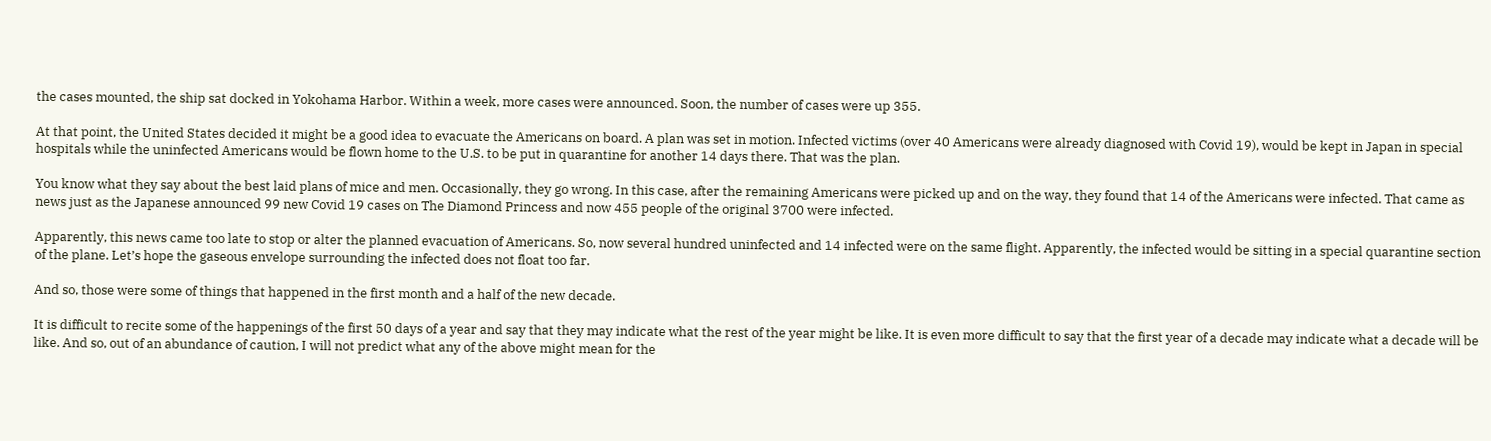the cases mounted, the ship sat docked in Yokohama Harbor. Within a week, more cases were announced. Soon, the number of cases were up 355.

At that point, the United States decided it might be a good idea to evacuate the Americans on board. A plan was set in motion. Infected victims (over 40 Americans were already diagnosed with Covid 19), would be kept in Japan in special hospitals while the uninfected Americans would be flown home to the U.S. to be put in quarantine for another 14 days there. That was the plan.

You know what they say about the best laid plans of mice and men. Occasionally, they go wrong. In this case, after the remaining Americans were picked up and on the way, they found that 14 of the Americans were infected. That came as news just as the Japanese announced 99 new Covid 19 cases on The Diamond Princess and now 455 people of the original 3700 were infected.

Apparently, this news came too late to stop or alter the planned evacuation of Americans. So, now several hundred uninfected and 14 infected were on the same flight. Apparently, the infected would be sitting in a special quarantine section of the plane. Let’s hope the gaseous envelope surrounding the infected does not float too far.

And so, those were some of things that happened in the first month and a half of the new decade.

It is difficult to recite some of the happenings of the first 50 days of a year and say that they may indicate what the rest of the year might be like. It is even more difficult to say that the first year of a decade may indicate what a decade will be like. And so, out of an abundance of caution, I will not predict what any of the above might mean for the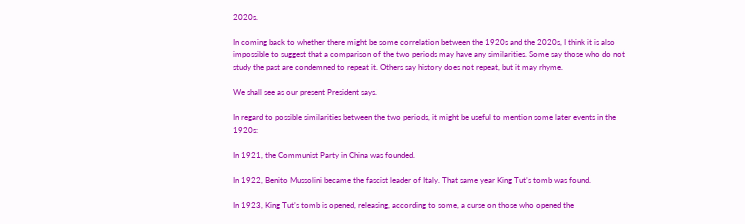2020s.

In coming back to whether there might be some correlation between the 1920s and the 2020s, I think it is also impossible to suggest that a comparison of the two periods may have any similarities. Some say those who do not study the past are condemned to repeat it. Others say history does not repeat, but it may rhyme.

We shall see as our present President says.

In regard to possible similarities between the two periods, it might be useful to mention some later events in the 1920s:

In 1921, the Communist Party in China was founded.

In 1922, Benito Mussolini became the fascist leader of Italy. That same year King Tut’s tomb was found.

In 1923, King Tut’s tomb is opened, releasing, according to some, a curse on those who opened the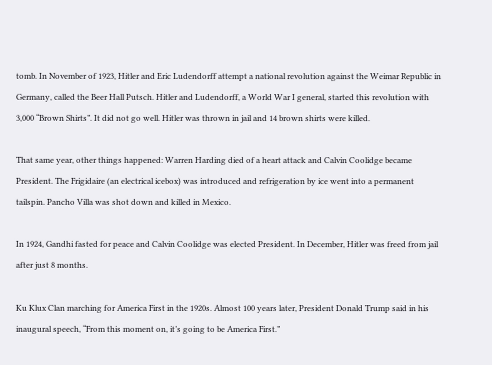tomb. In November of 1923, Hitler and Eric Ludendorff attempt a national revolution against the Weimar Republic in Germany, called the Beer Hall Putsch. Hitler and Ludendorff, a World War I general, started this revolution with 3,000 “Brown Shirts”. It did not go well. Hitler was thrown in jail and 14 brown shirts were killed.

That same year, other things happened: Warren Harding died of a heart attack and Calvin Coolidge became President. The Frigidaire (an electrical icebox) was introduced and refrigeration by ice went into a permanent tailspin. Pancho Villa was shot down and killed in Mexico.

In 1924, Gandhi fasted for peace and Calvin Coolidge was elected President. In December, Hitler was freed from jail after just 8 months.

Ku Klux Clan marching for America First in the 1920s. Almost 100 years later, President Donald Trump said in his inaugural speech, “From this moment on, it’s going to be America First.”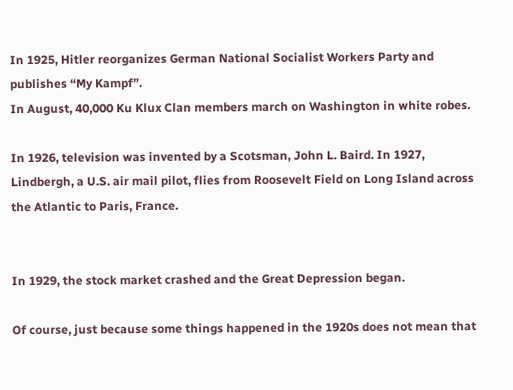In 1925, Hitler reorganizes German National Socialist Workers Party and publishes “My Kampf”.
In August, 40,000 Ku Klux Clan members march on Washington in white robes.

In 1926, television was invented by a Scotsman, John L. Baird. In 1927, Lindbergh, a U.S. air mail pilot, flies from Roosevelt Field on Long Island across the Atlantic to Paris, France.


In 1929, the stock market crashed and the Great Depression began.

Of course, just because some things happened in the 1920s does not mean that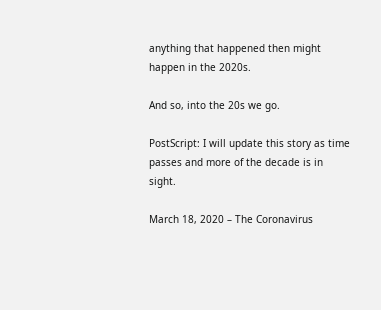anything that happened then might happen in the 2020s.

And so, into the 20s we go.

PostScript: I will update this story as time passes and more of the decade is in sight.

March 18, 2020 – The Coronavirus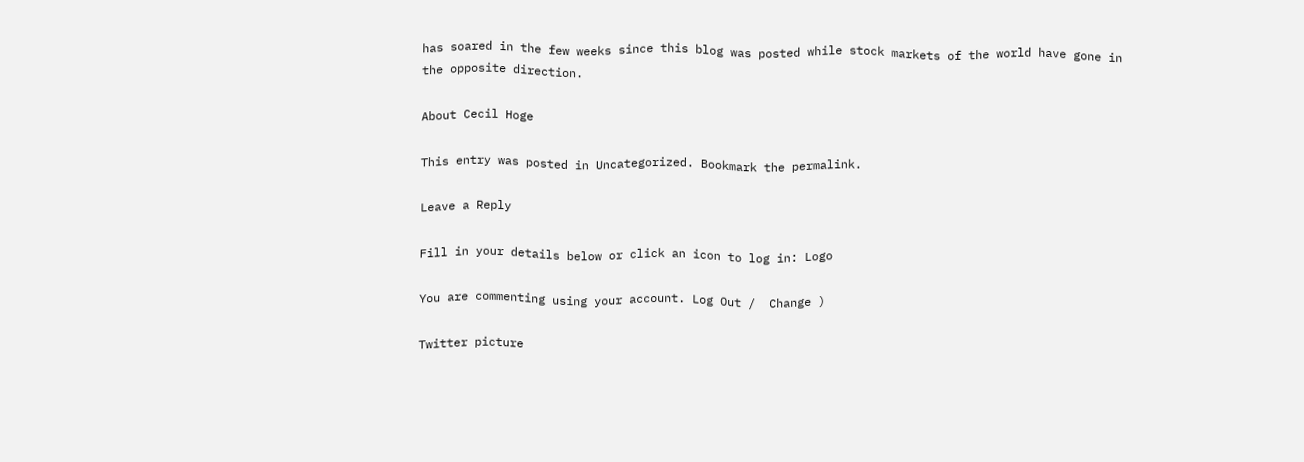has soared in the few weeks since this blog was posted while stock markets of the world have gone in the opposite direction.

About Cecil Hoge

This entry was posted in Uncategorized. Bookmark the permalink.

Leave a Reply

Fill in your details below or click an icon to log in: Logo

You are commenting using your account. Log Out /  Change )

Twitter picture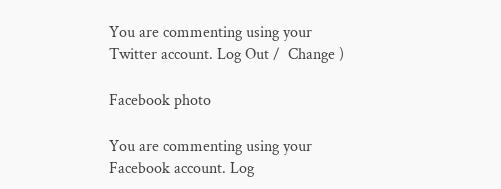You are commenting using your Twitter account. Log Out /  Change )

Facebook photo

You are commenting using your Facebook account. Log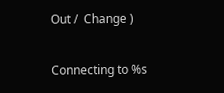Out /  Change )

Connecting to %s